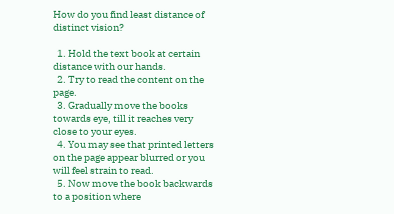How do you find least distance of distinct vision?

  1. Hold the text book at certain distance with our hands.
  2. Try to read the content on the page.
  3. Gradually move the books towards eye, till it reaches very close to your eyes.
  4. You may see that printed letters on the page appear blurred or you will feel strain to read.
  5. Now move the book backwards to a position where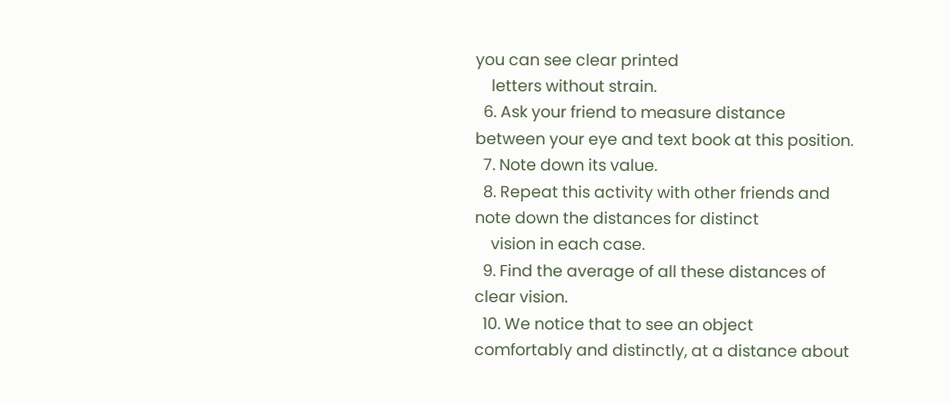you can see clear printed
    letters without strain.
  6. Ask your friend to measure distance between your eye and text book at this position.
  7. Note down its value.
  8. Repeat this activity with other friends and note down the distances for distinct
    vision in each case.
  9. Find the average of all these distances of clear vision.
  10. We notice that to see an object comfortably and distinctly, at a distance about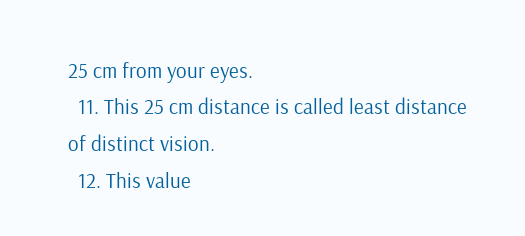25 cm from your eyes.
  11. This 25 cm distance is called least distance of distinct vision.
  12. This value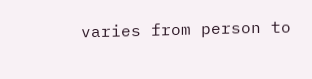varies from person to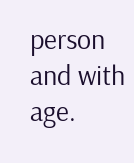person and with age.